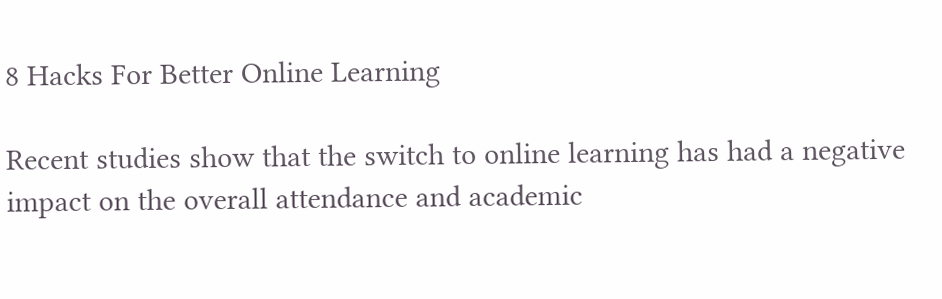8 Hacks For Better Online Learning

Recent studies show that the switch to online learning has had a negative impact on the overall attendance and academic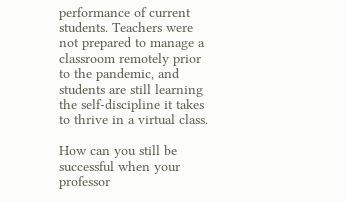performance of current students. Teachers were not prepared to manage a classroom remotely prior to the pandemic, and students are still learning the self-discipline it takes to thrive in a virtual class.

How can you still be successful when your professor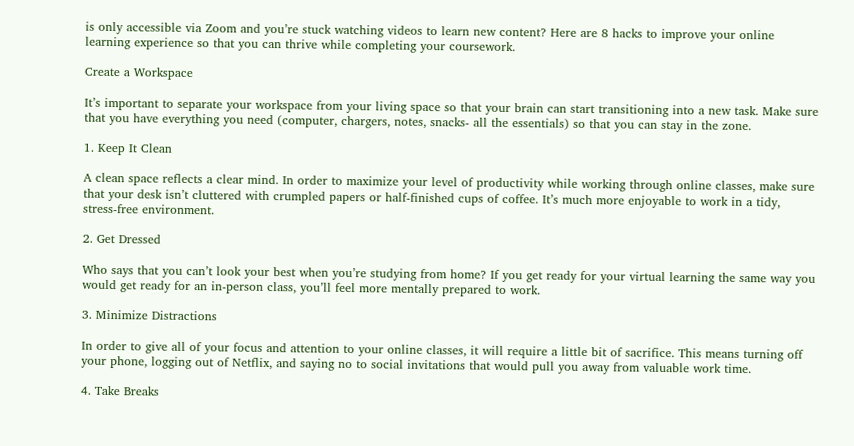is only accessible via Zoom and you’re stuck watching videos to learn new content? Here are 8 hacks to improve your online learning experience so that you can thrive while completing your coursework.

Create a Workspace

It’s important to separate your workspace from your living space so that your brain can start transitioning into a new task. Make sure that you have everything you need (computer, chargers, notes, snacks- all the essentials) so that you can stay in the zone.

1. Keep It Clean

A clean space reflects a clear mind. In order to maximize your level of productivity while working through online classes, make sure that your desk isn’t cluttered with crumpled papers or half-finished cups of coffee. It’s much more enjoyable to work in a tidy, stress-free environment.

2. Get Dressed

Who says that you can’t look your best when you’re studying from home? If you get ready for your virtual learning the same way you would get ready for an in-person class, you’ll feel more mentally prepared to work.

3. Minimize Distractions

In order to give all of your focus and attention to your online classes, it will require a little bit of sacrifice. This means turning off your phone, logging out of Netflix, and saying no to social invitations that would pull you away from valuable work time.

4. Take Breaks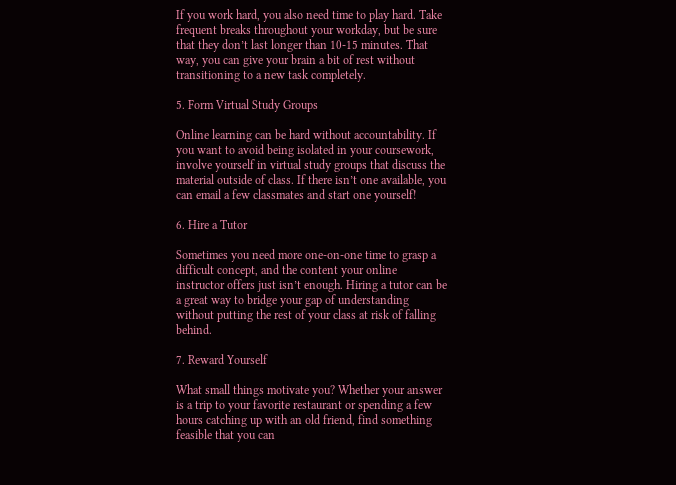If you work hard, you also need time to play hard. Take frequent breaks throughout your workday, but be sure that they don’t last longer than 10-15 minutes. That way, you can give your brain a bit of rest without transitioning to a new task completely.

5. Form Virtual Study Groups

Online learning can be hard without accountability. If you want to avoid being isolated in your coursework, involve yourself in virtual study groups that discuss the material outside of class. If there isn’t one available, you can email a few classmates and start one yourself!

6. Hire a Tutor

Sometimes you need more one-on-one time to grasp a difficult concept, and the content your online instructor offers just isn’t enough. Hiring a tutor can be a great way to bridge your gap of understanding without putting the rest of your class at risk of falling behind.

7. Reward Yourself

What small things motivate you? Whether your answer is a trip to your favorite restaurant or spending a few hours catching up with an old friend, find something feasible that you can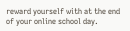reward yourself with at the end of your online school day.